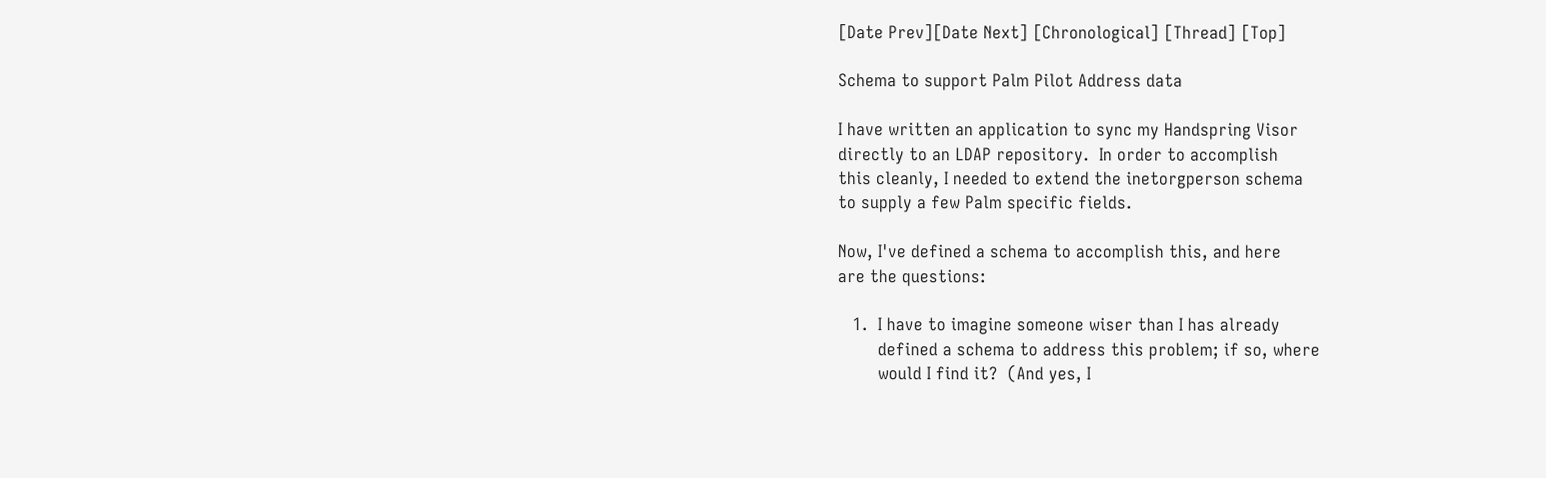[Date Prev][Date Next] [Chronological] [Thread] [Top]

Schema to support Palm Pilot Address data

I have written an application to sync my Handspring Visor
directly to an LDAP repository.  In order to accomplish
this cleanly, I needed to extend the inetorgperson schema
to supply a few Palm specific fields.

Now, I've defined a schema to accomplish this, and here
are the questions:

   1.  I have to imagine someone wiser than I has already
        defined a schema to address this problem; if so, where
        would I find it?  (And yes, I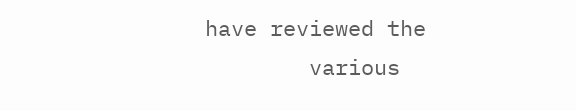have reviewed the
        various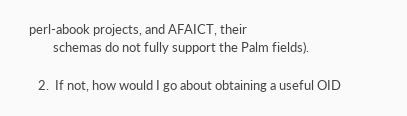perl-abook projects, and AFAICT, their
        schemas do not fully support the Palm fields).

   2.  If not, how would I go about obtaining a useful OID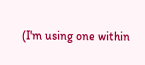(I'm using one within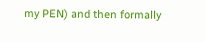my PEN) and then formally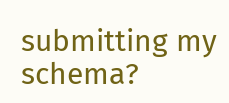submitting my schema?